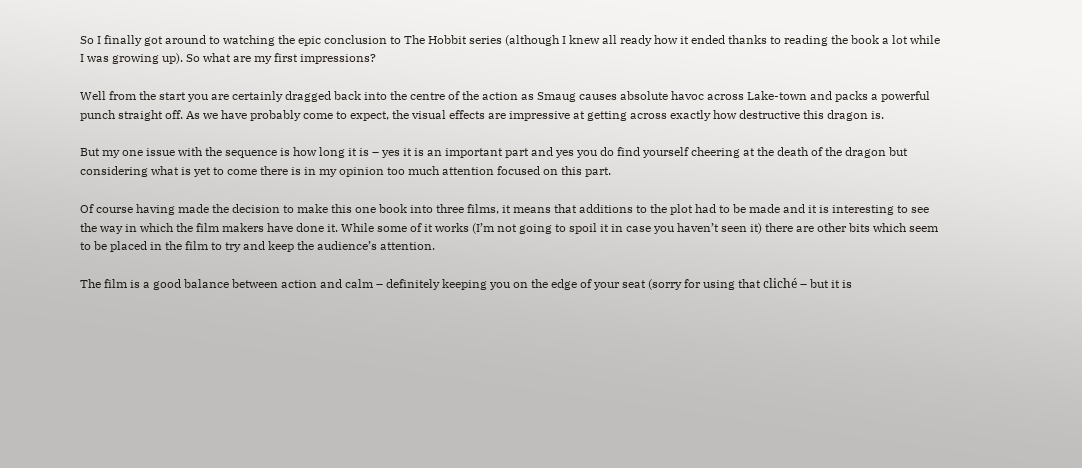So I finally got around to watching the epic conclusion to The Hobbit series (although I knew all ready how it ended thanks to reading the book a lot while I was growing up). So what are my first impressions?

Well from the start you are certainly dragged back into the centre of the action as Smaug causes absolute havoc across Lake-town and packs a powerful punch straight off. As we have probably come to expect, the visual effects are impressive at getting across exactly how destructive this dragon is.

But my one issue with the sequence is how long it is – yes it is an important part and yes you do find yourself cheering at the death of the dragon but considering what is yet to come there is in my opinion too much attention focused on this part.

Of course having made the decision to make this one book into three films, it means that additions to the plot had to be made and it is interesting to see the way in which the film makers have done it. While some of it works (I’m not going to spoil it in case you haven’t seen it) there are other bits which seem to be placed in the film to try and keep the audience’s attention.

The film is a good balance between action and calm – definitely keeping you on the edge of your seat (sorry for using that cliché – but it is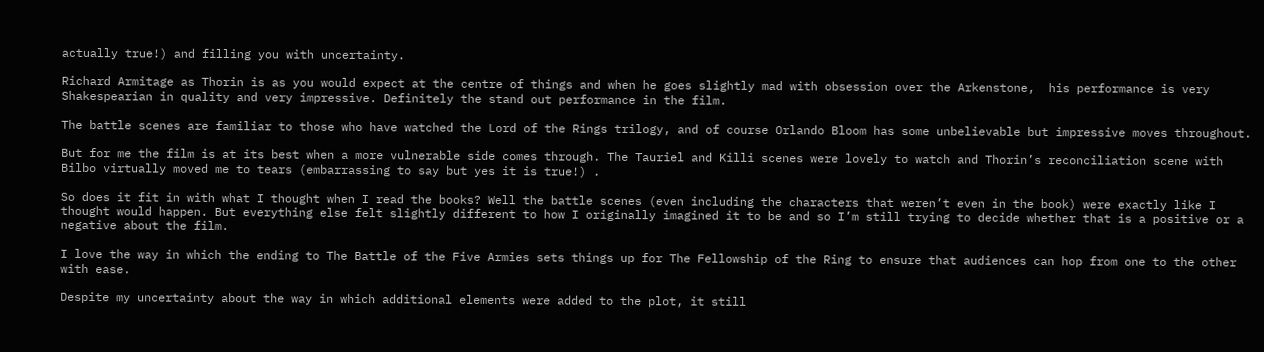actually true!) and filling you with uncertainty.

Richard Armitage as Thorin is as you would expect at the centre of things and when he goes slightly mad with obsession over the Arkenstone,  his performance is very Shakespearian in quality and very impressive. Definitely the stand out performance in the film.

The battle scenes are familiar to those who have watched the Lord of the Rings trilogy, and of course Orlando Bloom has some unbelievable but impressive moves throughout.

But for me the film is at its best when a more vulnerable side comes through. The Tauriel and Killi scenes were lovely to watch and Thorin’s reconciliation scene with Bilbo virtually moved me to tears (embarrassing to say but yes it is true!) .

So does it fit in with what I thought when I read the books? Well the battle scenes (even including the characters that weren’t even in the book) were exactly like I thought would happen. But everything else felt slightly different to how I originally imagined it to be and so I’m still trying to decide whether that is a positive or a negative about the film.

I love the way in which the ending to The Battle of the Five Armies sets things up for The Fellowship of the Ring to ensure that audiences can hop from one to the other with ease.

Despite my uncertainty about the way in which additional elements were added to the plot, it still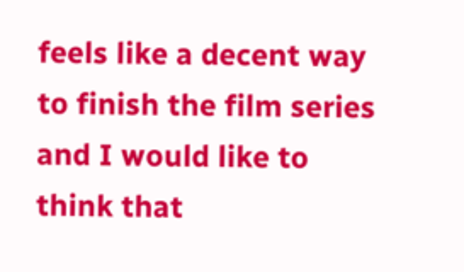feels like a decent way to finish the film series and I would like to think that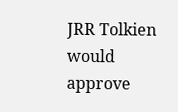JRR Tolkien would approve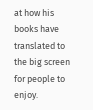at how his books have translated to the big screen for people to enjoy.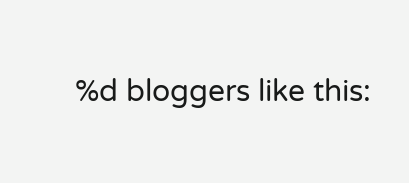%d bloggers like this: